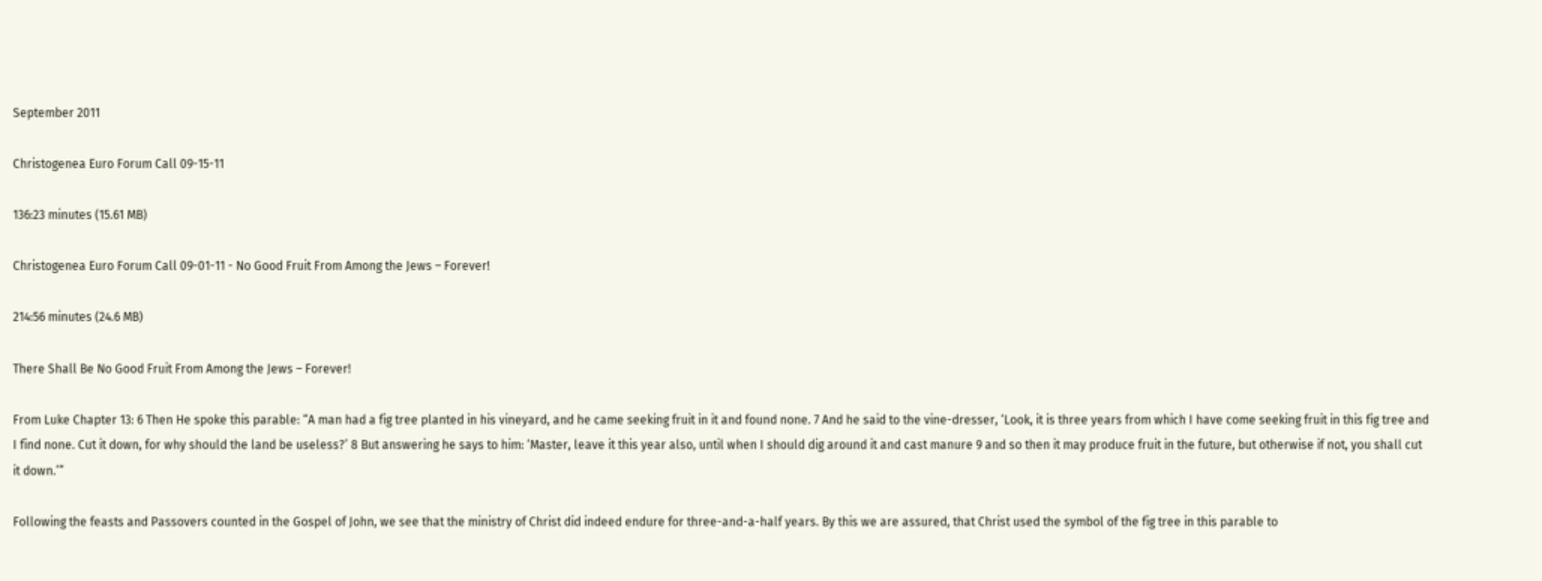September 2011

Christogenea Euro Forum Call 09-15-11

136:23 minutes (15.61 MB)

Christogenea Euro Forum Call 09-01-11 - No Good Fruit From Among the Jews – Forever!

214:56 minutes (24.6 MB)

There Shall Be No Good Fruit From Among the Jews – Forever!

From Luke Chapter 13: 6 Then He spoke this parable: “A man had a fig tree planted in his vineyard, and he came seeking fruit in it and found none. 7 And he said to the vine-dresser, ‘Look, it is three years from which I have come seeking fruit in this fig tree and I find none. Cut it down, for why should the land be useless?’ 8 But answering he says to him: ‘Master, leave it this year also, until when I should dig around it and cast manure 9 and so then it may produce fruit in the future, but otherwise if not, you shall cut it down.’”

Following the feasts and Passovers counted in the Gospel of John, we see that the ministry of Christ did indeed endure for three-and-a-half years. By this we are assured, that Christ used the symbol of the fig tree in this parable to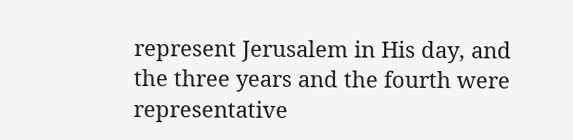represent Jerusalem in His day, and the three years and the fourth were representative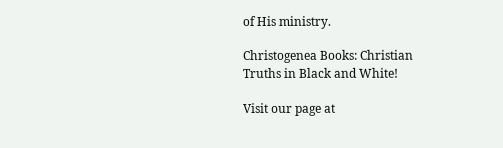of His ministry.

Christogenea Books: Christian Truths in Black and White!

Visit our page at